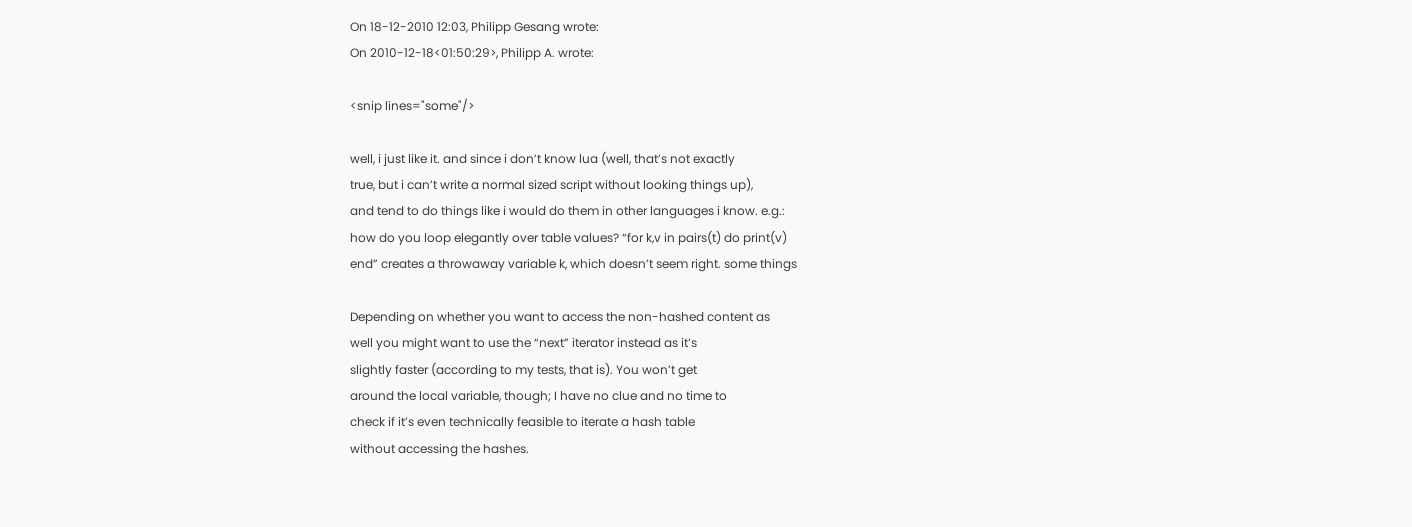On 18-12-2010 12:03, Philipp Gesang wrote:
On 2010-12-18<01:50:29>, Philipp A. wrote:

<snip lines="some"/>

well, i just like it. and since i don’t know lua (well, that’s not exactly
true, but i can’t write a normal sized script without looking things up),
and tend to do things like i would do them in other languages i know. e.g.:
how do you loop elegantly over table values? “for k,v in pairs(t) do print(v)
end” creates a throwaway variable k, which doesn’t seem right. some things

Depending on whether you want to access the non-hashed content as
well you might want to use the “next” iterator instead as it’s
slightly faster (according to my tests, that is). You won’t get
around the local variable, though; I have no clue and no time to
check if it’s even technically feasible to iterate a hash table
without accessing the hashes.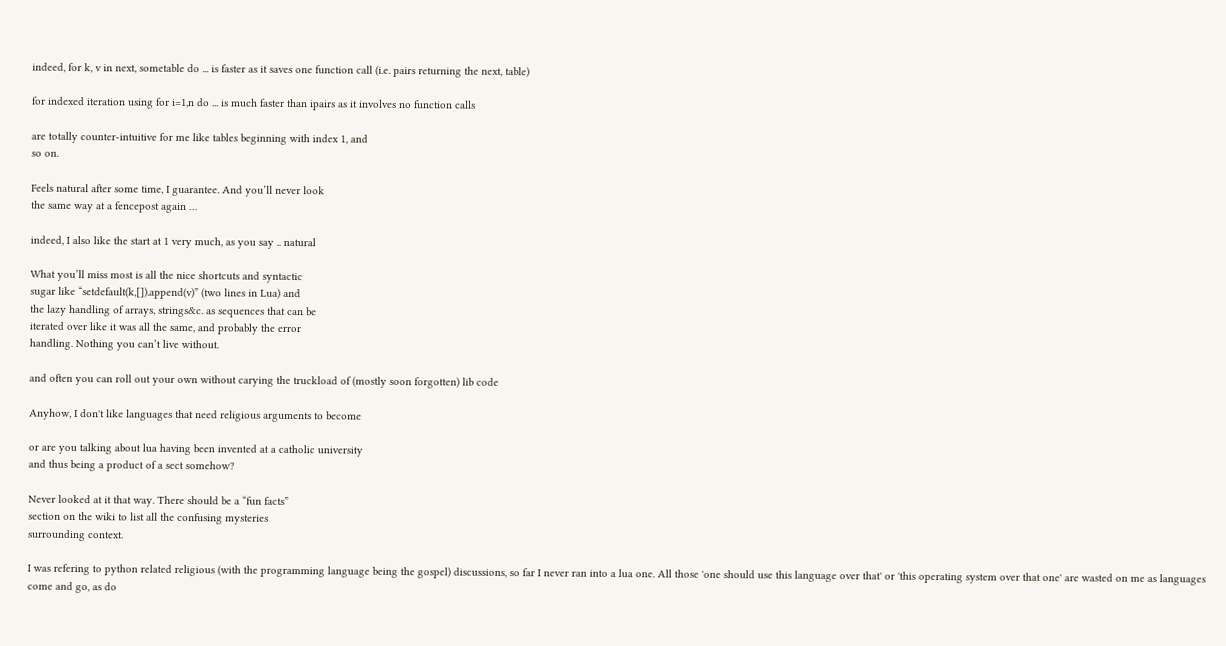indeed, for k, v in next, sometable do ... is faster as it saves one function call (i.e. pairs returning the next, table)

for indexed iteration using for i=1,n do ... is much faster than ipairs as it involves no function calls

are totally counter-intuitive for me like tables beginning with index 1, and
so on.

Feels natural after some time, I guarantee. And you’ll never look
the same way at a fencepost again …

indeed, I also like the start at 1 very much, as you say .. natural

What you’ll miss most is all the nice shortcuts and syntactic
sugar like “setdefault(k,[]).append(v)” (two lines in Lua) and
the lazy handling of arrays, strings&c. as sequences that can be
iterated over like it was all the same, and probably the error
handling. Nothing you can’t live without.

and often you can roll out your own without carying the truckload of (mostly soon forgotten) lib code

Anyhow, I don't like languages that need religious arguments to become

or are you talking about lua having been invented at a catholic university
and thus being a product of a sect somehow?

Never looked at it that way. There should be a “fun facts”
section on the wiki to list all the confusing mysteries
surrounding context.

I was refering to python related religious (with the programming language being the gospel) discussions, so far I never ran into a lua one. All those 'one should use this language over that' or 'this operating system over that one' are wasted on me as languages come and go, as do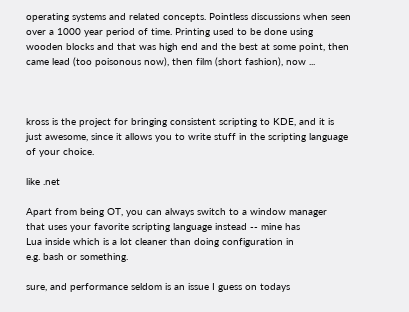operating systems and related concepts. Pointless discussions when seen over a 1000 year period of time. Printing used to be done using wooden blocks and that was high end and the best at some point, then came lead (too poisonous now), then film (short fashion), now ...



kross is the project for bringing consistent scripting to KDE, and it is
just awesome, since it allows you to write stuff in the scripting language
of your choice.

like .net

Apart from being OT, you can always switch to a window manager
that uses your favorite scripting language instead -- mine has
Lua inside which is a lot cleaner than doing configuration in
e.g. bash or something.

sure, and performance seldom is an issue I guess on todays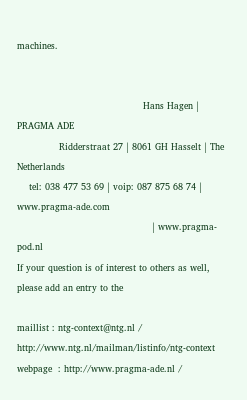machines.


                                          Hans Hagen | PRAGMA ADE
              Ridderstraat 27 | 8061 GH Hasselt | The Netherlands
    tel: 038 477 53 69 | voip: 087 875 68 74 | www.pragma-ade.com
                                             | www.pragma-pod.nl
If your question is of interest to others as well, please add an entry to the

maillist : ntg-context@ntg.nl / http://www.ntg.nl/mailman/listinfo/ntg-context
webpage  : http://www.pragma-ade.nl /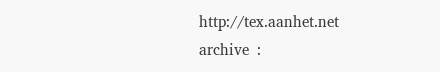http://tex.aanhet.net
archive  :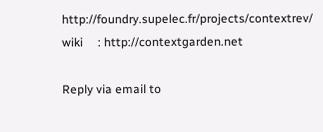http://foundry.supelec.fr/projects/contextrev/
wiki     : http://contextgarden.net

Reply via email to